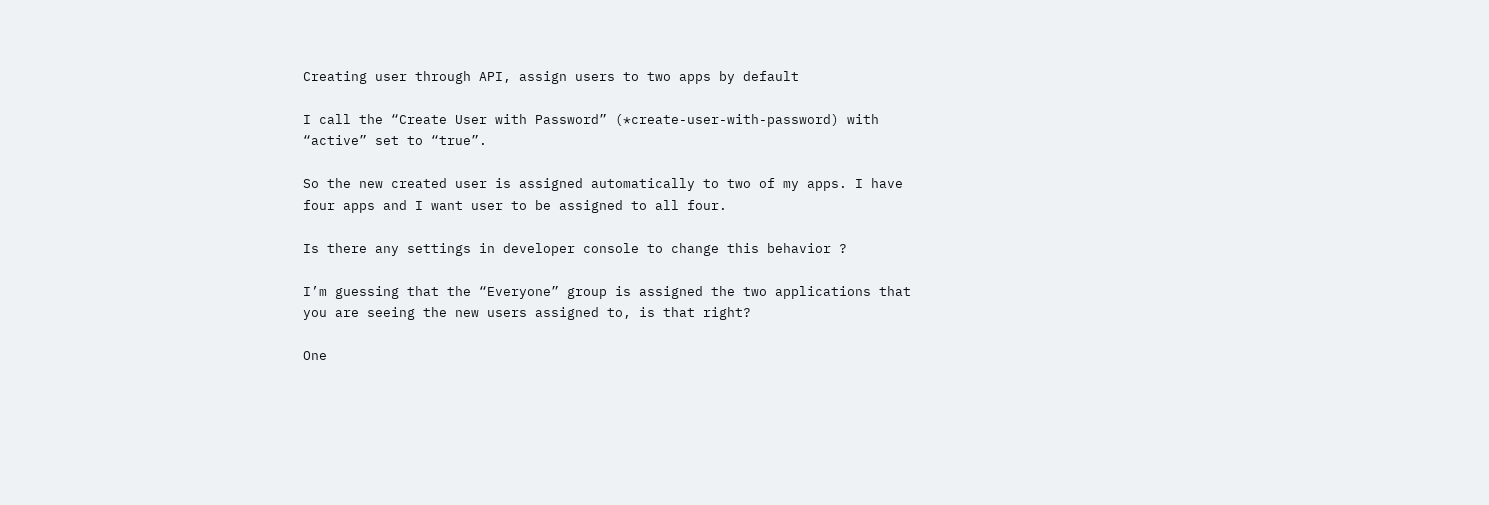Creating user through API, assign users to two apps by default

I call the “Create User with Password” (*create-user-with-password) with “active” set to “true”.

So the new created user is assigned automatically to two of my apps. I have four apps and I want user to be assigned to all four.

Is there any settings in developer console to change this behavior ?

I’m guessing that the “Everyone” group is assigned the two applications that you are seeing the new users assigned to, is that right?

One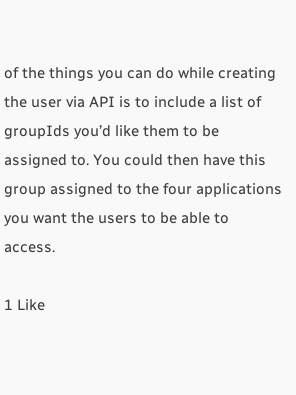of the things you can do while creating the user via API is to include a list of groupIds you’d like them to be assigned to. You could then have this group assigned to the four applications you want the users to be able to access.

1 Like